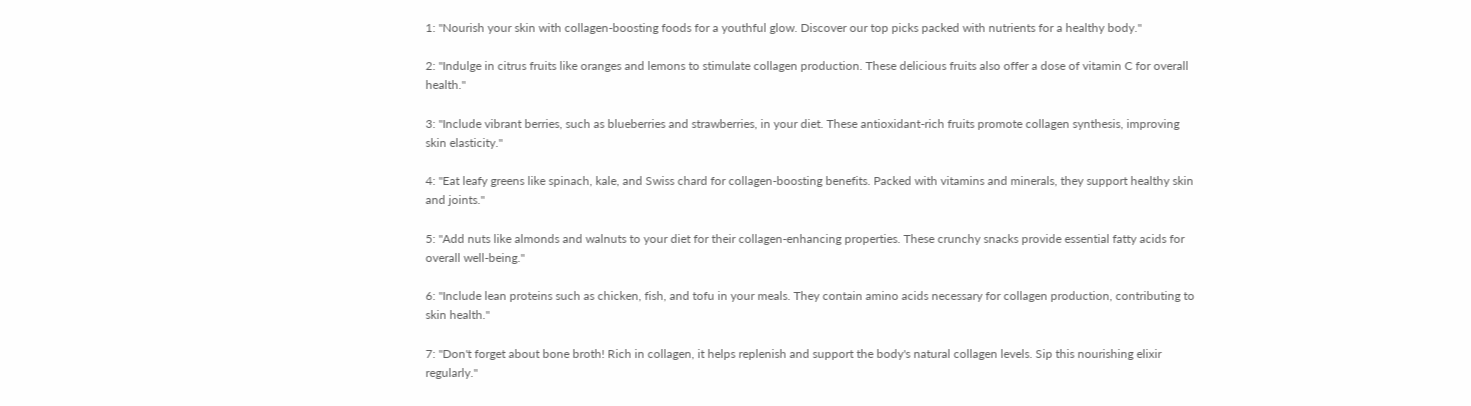1: "Nourish your skin with collagen-boosting foods for a youthful glow. Discover our top picks packed with nutrients for a healthy body."

2: "Indulge in citrus fruits like oranges and lemons to stimulate collagen production. These delicious fruits also offer a dose of vitamin C for overall health."

3: "Include vibrant berries, such as blueberries and strawberries, in your diet. These antioxidant-rich fruits promote collagen synthesis, improving skin elasticity."

4: "Eat leafy greens like spinach, kale, and Swiss chard for collagen-boosting benefits. Packed with vitamins and minerals, they support healthy skin and joints."

5: "Add nuts like almonds and walnuts to your diet for their collagen-enhancing properties. These crunchy snacks provide essential fatty acids for overall well-being."

6: "Include lean proteins such as chicken, fish, and tofu in your meals. They contain amino acids necessary for collagen production, contributing to skin health."

7: "Don't forget about bone broth! Rich in collagen, it helps replenish and support the body's natural collagen levels. Sip this nourishing elixir regularly."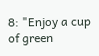8: "Enjoy a cup of green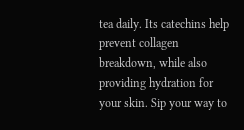tea daily. Its catechins help prevent collagen breakdown, while also providing hydration for your skin. Sip your way to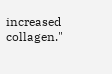increased collagen."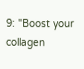9: "Boost your collagen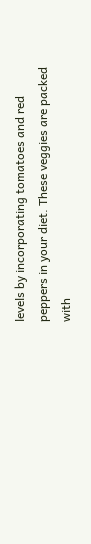levels by incorporating tomatoes and red peppers in your diet. These veggies are packed with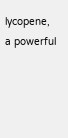lycopene, a powerful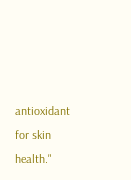antioxidant for skin health."